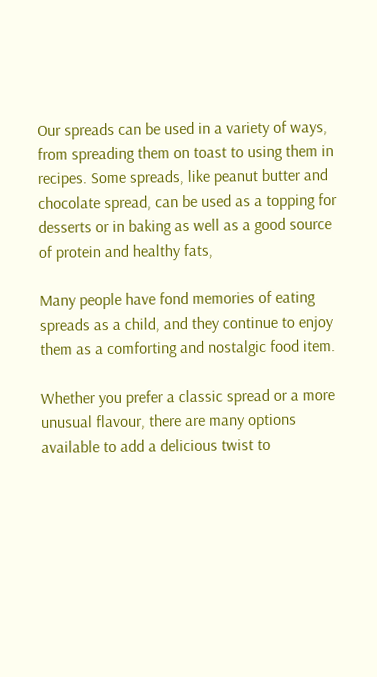Our spreads can be used in a variety of ways, from spreading them on toast to using them in recipes. Some spreads, like peanut butter and chocolate spread, can be used as a topping for desserts or in baking as well as a good source of protein and healthy fats,

Many people have fond memories of eating spreads as a child, and they continue to enjoy them as a comforting and nostalgic food item.

Whether you prefer a classic spread or a more unusual flavour, there are many options available to add a delicious twist to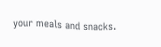your meals and snacks.